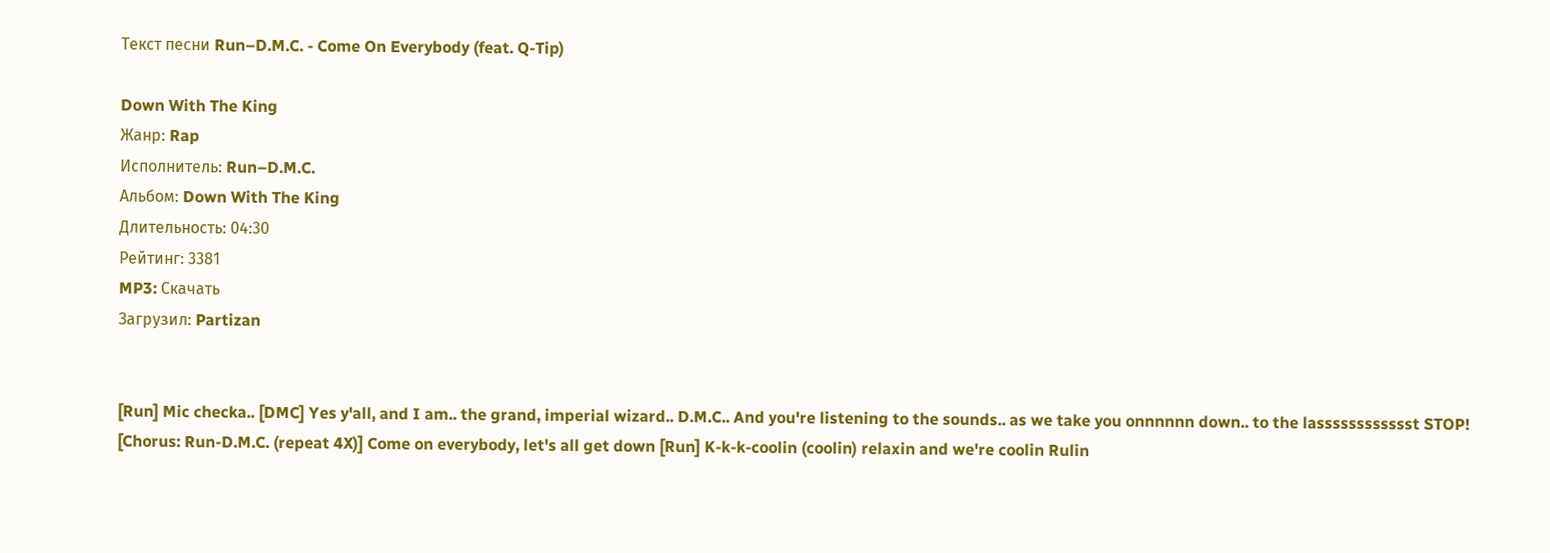Текст песни Run–D.M.C. - Come On Everybody (feat. Q-Tip)

Down With The King
Жанр: Rap
Исполнитель: Run–D.M.C.
Альбом: Down With The King
Длительность: 04:30
Рейтинг: 3381
MP3: Скачать
Загрузил: Partizan


[Run] Mic checka.. [DMC] Yes y'all, and I am.. the grand, imperial wizard.. D.M.C.. And you're listening to the sounds.. as we take you onnnnnn down.. to the lasssssssssssst STOP! [Chorus: Run-D.M.C. (repeat 4X)] Come on everybody, let's all get down [Run] K-k-k-coolin (coolin) relaxin and we're coolin Rulin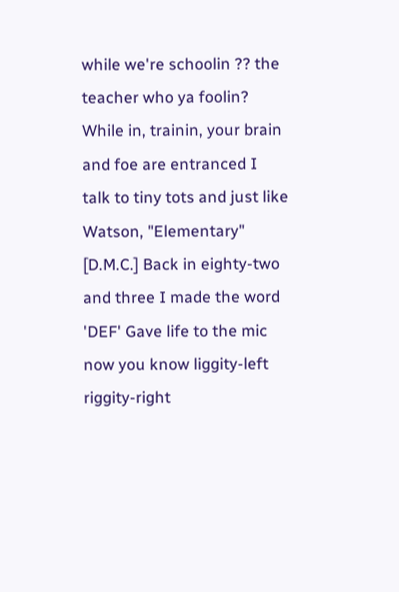while we're schoolin ?? the teacher who ya foolin? While in, trainin, your brain and foe are entranced I talk to tiny tots and just like Watson, "Elementary" [D.M.C.] Back in eighty-two and three I made the word 'DEF' Gave life to the mic now you know liggity-left riggity-right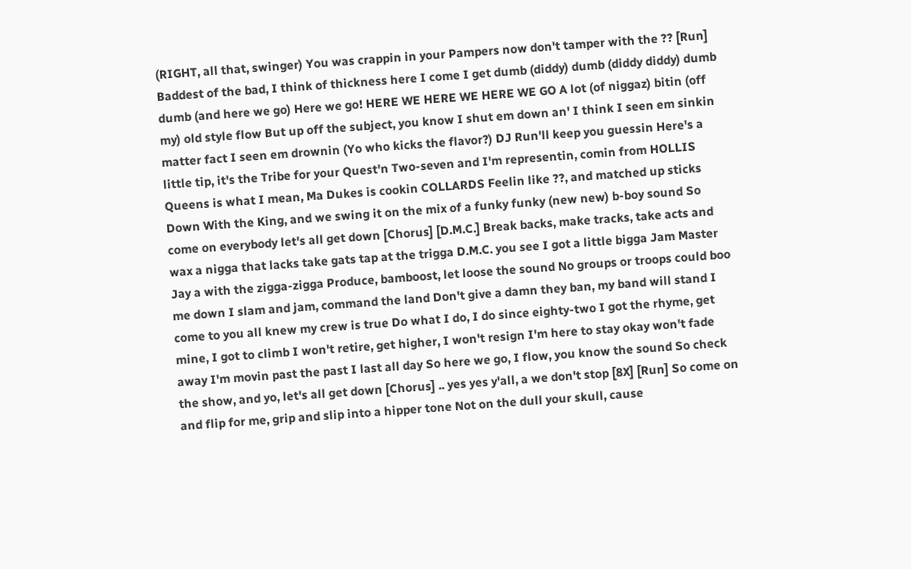(RIGHT, all that, swinger) You was crappin in your Pampers now don't tamper with the ?? [Run] Baddest of the bad, I think of thickness here I come I get dumb (diddy) dumb (diddy diddy) dumb dumb (and here we go) Here we go! HERE WE HERE WE HERE WE GO A lot (of niggaz) bitin (off my) old style flow But up off the subject, you know I shut em down an' I think I seen em sinkin matter fact I seen em drownin (Yo who kicks the flavor?) DJ Run'll keep you guessin Here's a little tip, it's the Tribe for your Quest'n Two-seven and I'm representin, comin from HOLLIS Queens is what I mean, Ma Dukes is cookin COLLARDS Feelin like ??, and matched up sticks Down With the King, and we swing it on the mix of a funky funky (new new) b-boy sound So come on everybody let's all get down [Chorus] [D.M.C.] Break backs, make tracks, take acts and wax a nigga that lacks take gats tap at the trigga D.M.C. you see I got a little bigga Jam Master Jay a with the zigga-zigga Produce, bamboost, let loose the sound No groups or troops could boo me down I slam and jam, command the land Don't give a damn they ban, my band will stand I come to you all knew my crew is true Do what I do, I do since eighty-two I got the rhyme, get mine, I got to climb I won't retire, get higher, I won't resign I'm here to stay okay won't fade away I'm movin past the past I last all day So here we go, I flow, you know the sound So check the show, and yo, let's all get down [Chorus] .. yes yes y'all, a we don't stop [8X] [Run] So come on and flip for me, grip and slip into a hipper tone Not on the dull your skull, cause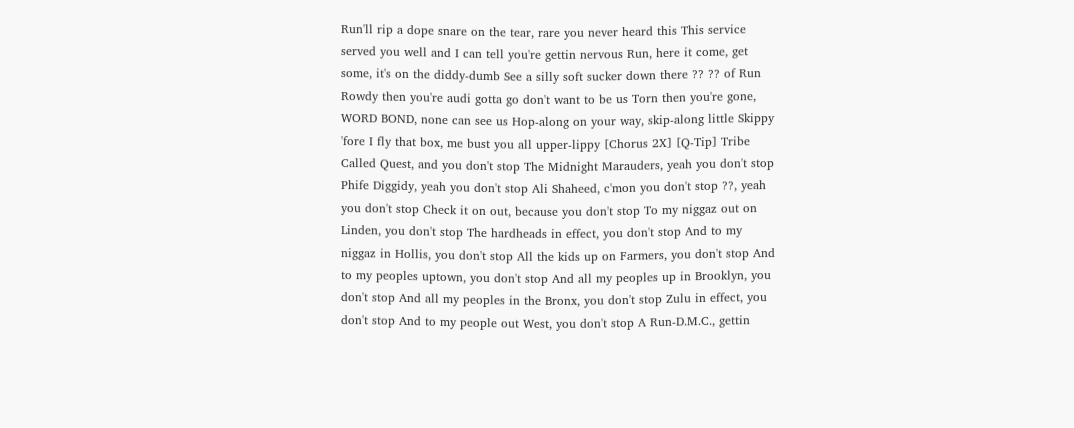Run'll rip a dope snare on the tear, rare you never heard this This service served you well and I can tell you're gettin nervous Run, here it come, get some, it's on the diddy-dumb See a silly soft sucker down there ?? ?? of Run Rowdy then you're audi gotta go don't want to be us Torn then you're gone, WORD BOND, none can see us Hop-along on your way, skip-along little Skippy 'fore I fly that box, me bust you all upper-lippy [Chorus 2X] [Q-Tip] Tribe Called Quest, and you don't stop The Midnight Marauders, yeah you don't stop Phife Diggidy, yeah you don't stop Ali Shaheed, c'mon you don't stop ??, yeah you don't stop Check it on out, because you don't stop To my niggaz out on Linden, you don't stop The hardheads in effect, you don't stop And to my niggaz in Hollis, you don't stop All the kids up on Farmers, you don't stop And to my peoples uptown, you don't stop And all my peoples up in Brooklyn, you don't stop And all my peoples in the Bronx, you don't stop Zulu in effect, you don't stop And to my people out West, you don't stop A Run-D.M.C., gettin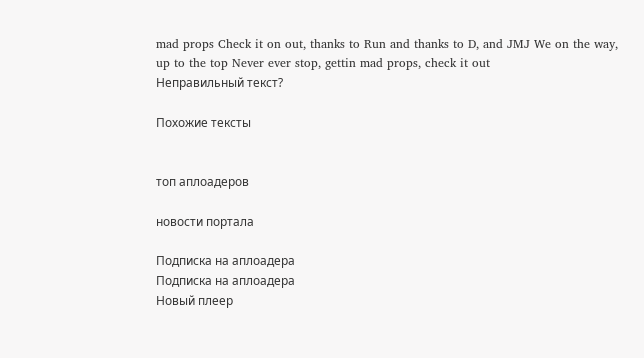mad props Check it on out, thanks to Run and thanks to D, and JMJ We on the way, up to the top Never ever stop, gettin mad props, check it out
Неправильный текст?

Похожие тексты


топ аплоадеров

новости портала

Подписка на аплоадера
Подписка на аплоадера
Новый плеер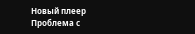Новый плеер
Проблема с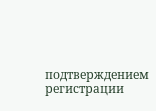подтверждением регистрации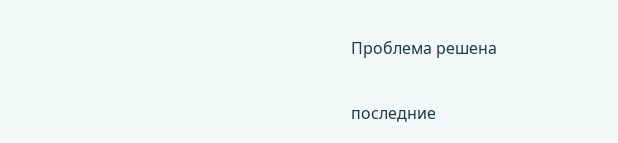Проблема решена

последние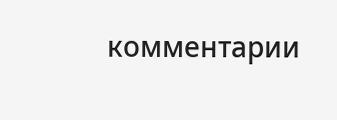комментарии